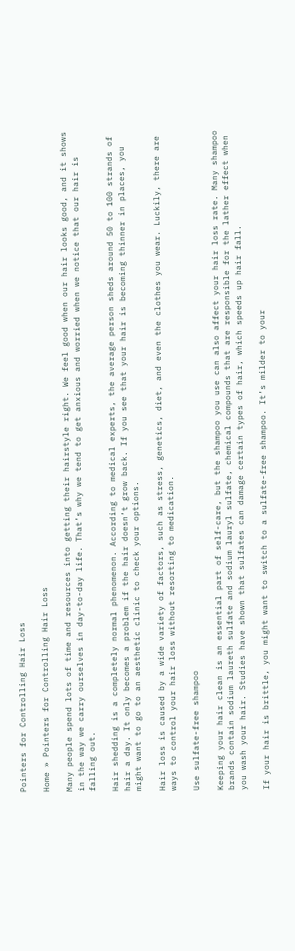Pointers for Controlling Hair Loss

Home » Pointers for Controlling Hair Loss

Many people spend lots of time and resources into getting their hairstyle right. We feel good when our hair looks good, and it shows in the way we carry ourselves in day-to-day life. That’s why we tend to get anxious and worried when we notice that our hair is falling out.

Hair shedding is a completely normal phenomenon. According to medical experts, the average person sheds around 50 to 100 strands of hair a day. It only becomes a problem if the hair doesn’t grow back. If you see that your hair is becoming thinner in places, you might want to go to an aesthetic clinic to check your options.

Hair loss is caused by a wide variety of factors, such as stress, genetics, diet, and even the clothes you wear. Luckily, there are ways to control your hair loss without resorting to medication.

Use sulfate-free shampoo

Keeping your hair clean is an essential part of self-care, but the shampoo you use can also affect your hair loss rate. Many shampoo brands contain sodium laureth sulfate and sodium lauryl sulfate, chemical compounds that are responsible for the lather effect when you wash your hair. Studies have shown that sulfates can damage certain types of hair, which speeds up hair fall.

If your hair is brittle, you might want to switch to a sulfate-free shampoo. It’s milder to your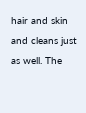hair and skin and cleans just as well. The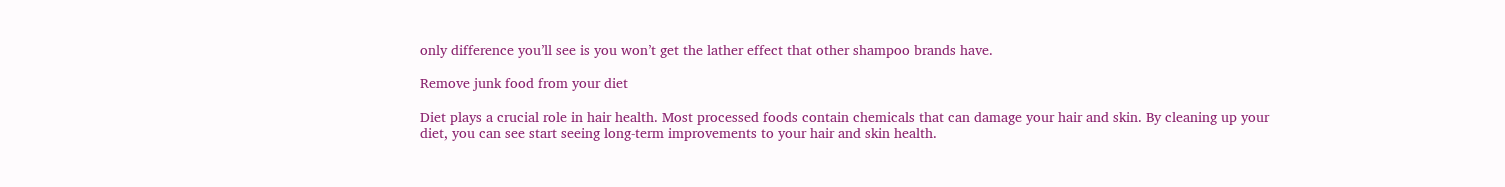only difference you’ll see is you won’t get the lather effect that other shampoo brands have.

Remove junk food from your diet

Diet plays a crucial role in hair health. Most processed foods contain chemicals that can damage your hair and skin. By cleaning up your diet, you can see start seeing long-term improvements to your hair and skin health.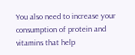You also need to increase your consumption of protein and vitamins that help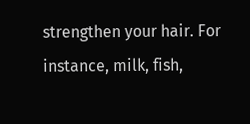strengthen your hair. For instance, milk, fish,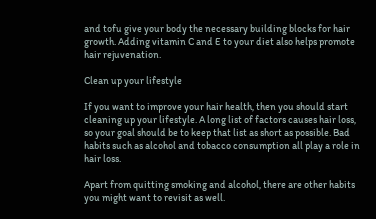and tofu give your body the necessary building blocks for hair growth. Adding vitamin C and E to your diet also helps promote hair rejuvenation.

Clean up your lifestyle

If you want to improve your hair health, then you should start cleaning up your lifestyle. A long list of factors causes hair loss, so your goal should be to keep that list as short as possible. Bad habits such as alcohol and tobacco consumption all play a role in hair loss.

Apart from quitting smoking and alcohol, there are other habits you might want to revisit as well.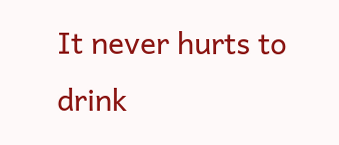It never hurts to drink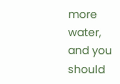more water, and you should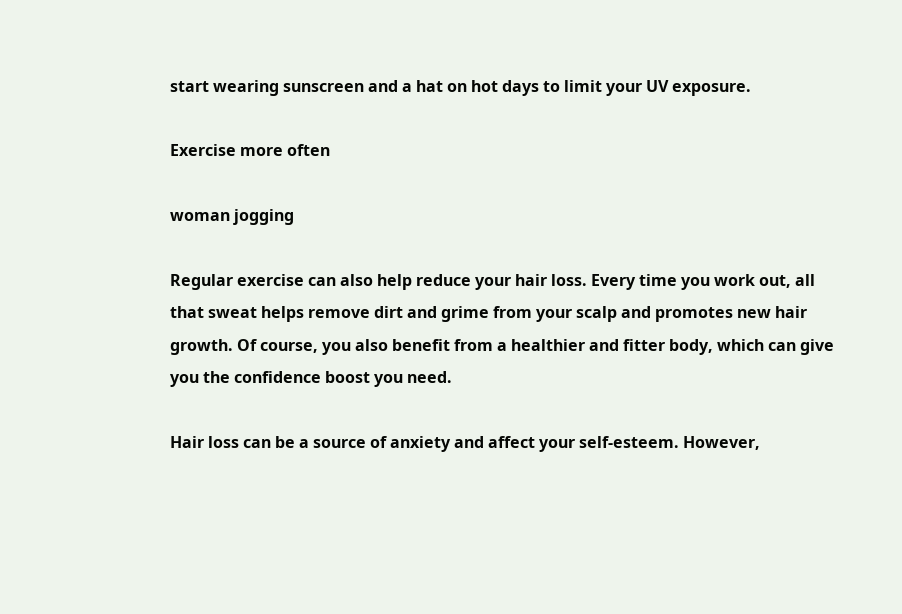start wearing sunscreen and a hat on hot days to limit your UV exposure.

Exercise more often

woman jogging

Regular exercise can also help reduce your hair loss. Every time you work out, all that sweat helps remove dirt and grime from your scalp and promotes new hair growth. Of course, you also benefit from a healthier and fitter body, which can give you the confidence boost you need.

Hair loss can be a source of anxiety and affect your self-esteem. However,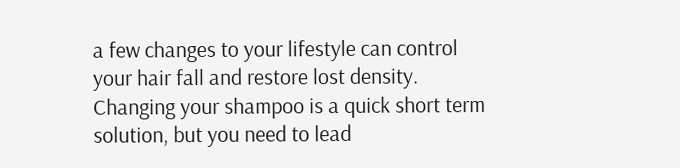a few changes to your lifestyle can control your hair fall and restore lost density. Changing your shampoo is a quick short term solution, but you need to lead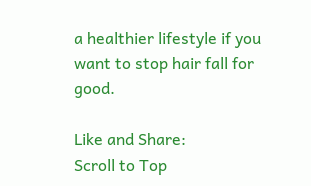a healthier lifestyle if you want to stop hair fall for good.

Like and Share:
Scroll to Top